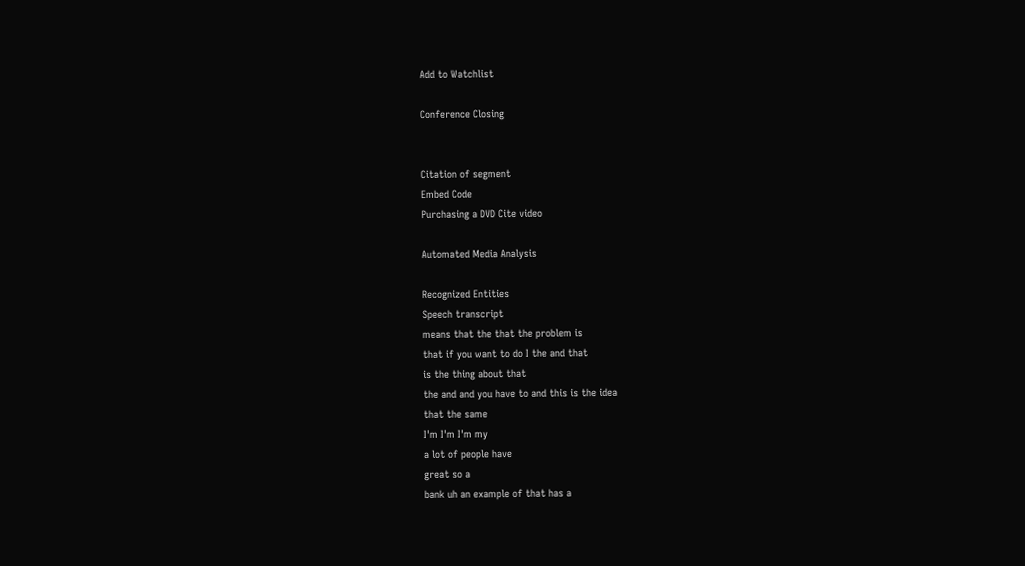Add to Watchlist

Conference Closing


Citation of segment
Embed Code
Purchasing a DVD Cite video

Automated Media Analysis

Recognized Entities
Speech transcript
means that the that the problem is
that if you want to do I the and that
is the thing about that
the and and you have to and this is the idea
that the same
I'm I'm I'm my
a lot of people have
great so a
bank uh an example of that has a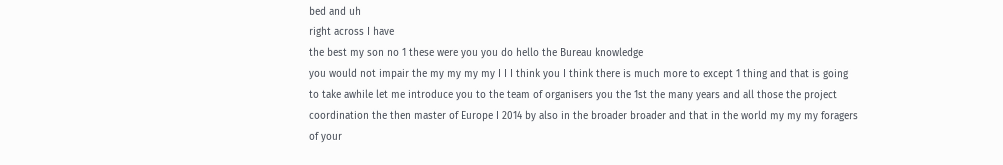bed and uh
right across I have
the best my son no 1 these were you you do hello the Bureau knowledge
you would not impair the my my my my I I I think you I think there is much more to except 1 thing and that is going to take awhile let me introduce you to the team of organisers you the 1st the many years and all those the project coordination the then master of Europe I 2014 by also in the broader broader and that in the world my my my foragers of your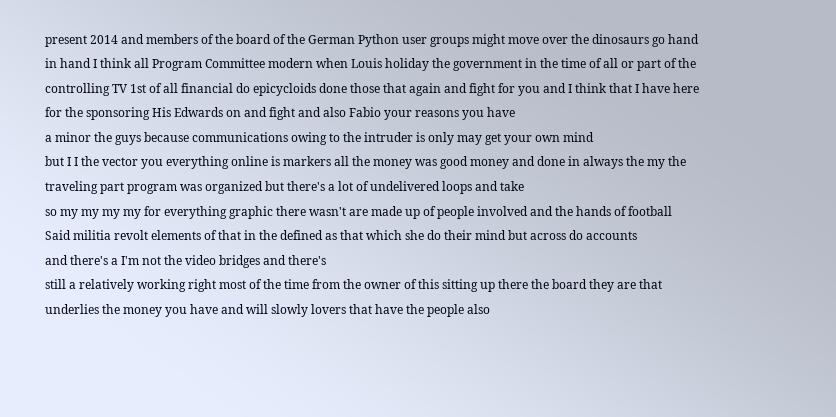present 2014 and members of the board of the German Python user groups might move over the dinosaurs go hand in hand I think all Program Committee modern when Louis holiday the government in the time of all or part of the
controlling TV 1st of all financial do epicycloids done those that again and fight for you and I think that I have here for the sponsoring His Edwards on and fight and also Fabio your reasons you have
a minor the guys because communications owing to the intruder is only may get your own mind
but I I the vector you everything online is markers all the money was good money and done in always the my the traveling part program was organized but there's a lot of undelivered loops and take
so my my my my for everything graphic there wasn't are made up of people involved and the hands of football Said militia revolt elements of that in the defined as that which she do their mind but across do accounts
and there's a I'm not the video bridges and there's
still a relatively working right most of the time from the owner of this sitting up there the board they are that underlies the money you have and will slowly lovers that have the people also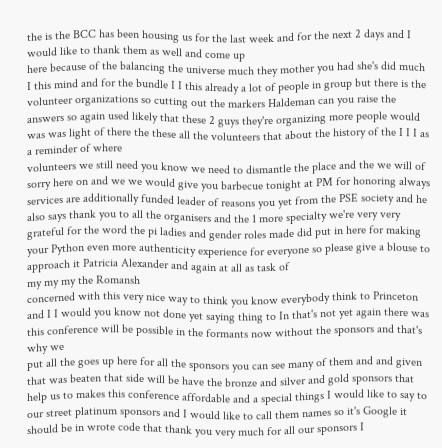the is the BCC has been housing us for the last week and for the next 2 days and I would like to thank them as well and come up
here because of the balancing the universe much they mother you had she's did much I this mind and for the bundle I I this already a lot of people in group but there is the volunteer organizations so cutting out the markers Haldeman can you raise the answers so again used likely that these 2 guys they're organizing more people would was was light of there the these all the volunteers that about the history of the I I I as a reminder of where
volunteers we still need you know we need to dismantle the place and the we will of sorry here on and we we would give you barbecue tonight at PM for honoring always services are additionally funded leader of reasons you yet from the PSE society and he also says thank you to all the organisers and the 1 more specialty we're very very grateful for the word the pi ladies and gender roles made did put in here for making your Python even more authenticity experience for everyone so please give a blouse to approach it Patricia Alexander and again at all as task of
my my my the Romansh
concerned with this very nice way to think you know everybody think to Princeton and I I would you know not done yet saying thing to In that's not yet again there was this conference will be possible in the formants now without the sponsors and that's why we
put all the goes up here for all the sponsors you can see many of them and and given that was beaten that side will be have the bronze and silver and gold sponsors that help us to makes this conference affordable and a special things I would like to say to our street platinum sponsors and I would like to call them names so it's Google it should be in wrote code that thank you very much for all our sponsors I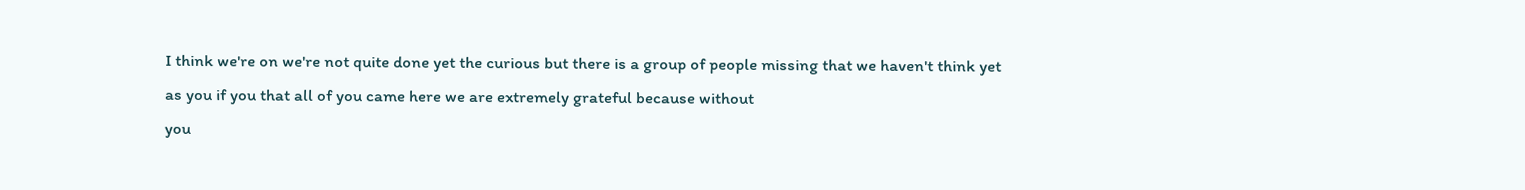I think we're on we're not quite done yet the curious but there is a group of people missing that we haven't think yet as you if you that all of you came here we are extremely grateful because without
you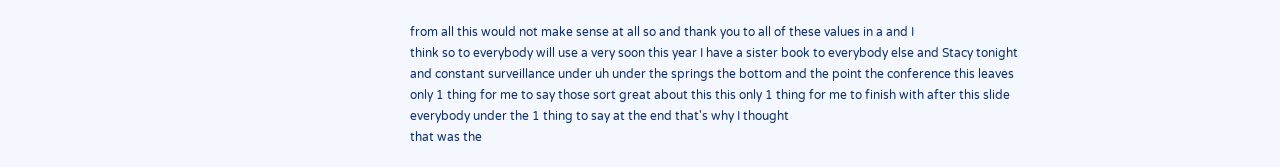from all this would not make sense at all so and thank you to all of these values in a and I
think so to everybody will use a very soon this year I have a sister book to everybody else and Stacy tonight and constant surveillance under uh under the springs the bottom and the point the conference this leaves only 1 thing for me to say those sort great about this this only 1 thing for me to finish with after this slide everybody under the 1 thing to say at the end that's why I thought
that was the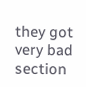they got very bad section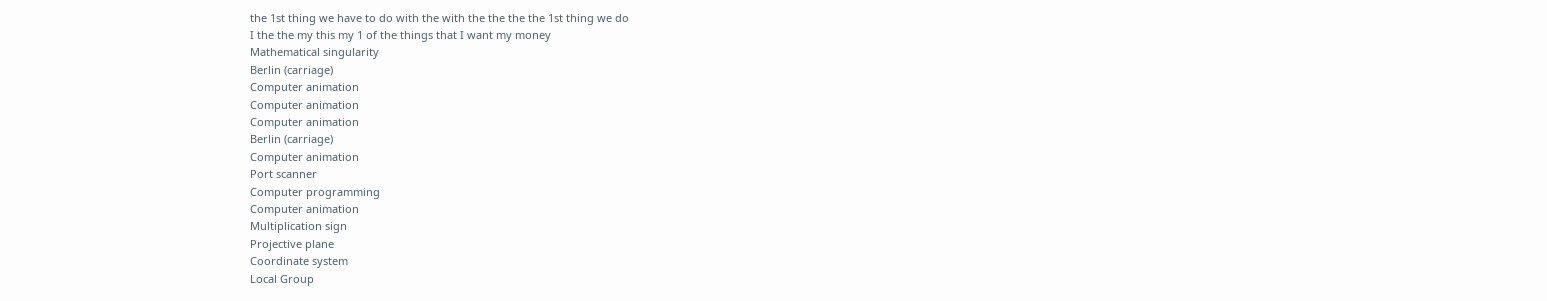the 1st thing we have to do with the with the the the the 1st thing we do
I the the my this my 1 of the things that I want my money
Mathematical singularity
Berlin (carriage)
Computer animation
Computer animation
Computer animation
Berlin (carriage)
Computer animation
Port scanner
Computer programming
Computer animation
Multiplication sign
Projective plane
Coordinate system
Local Group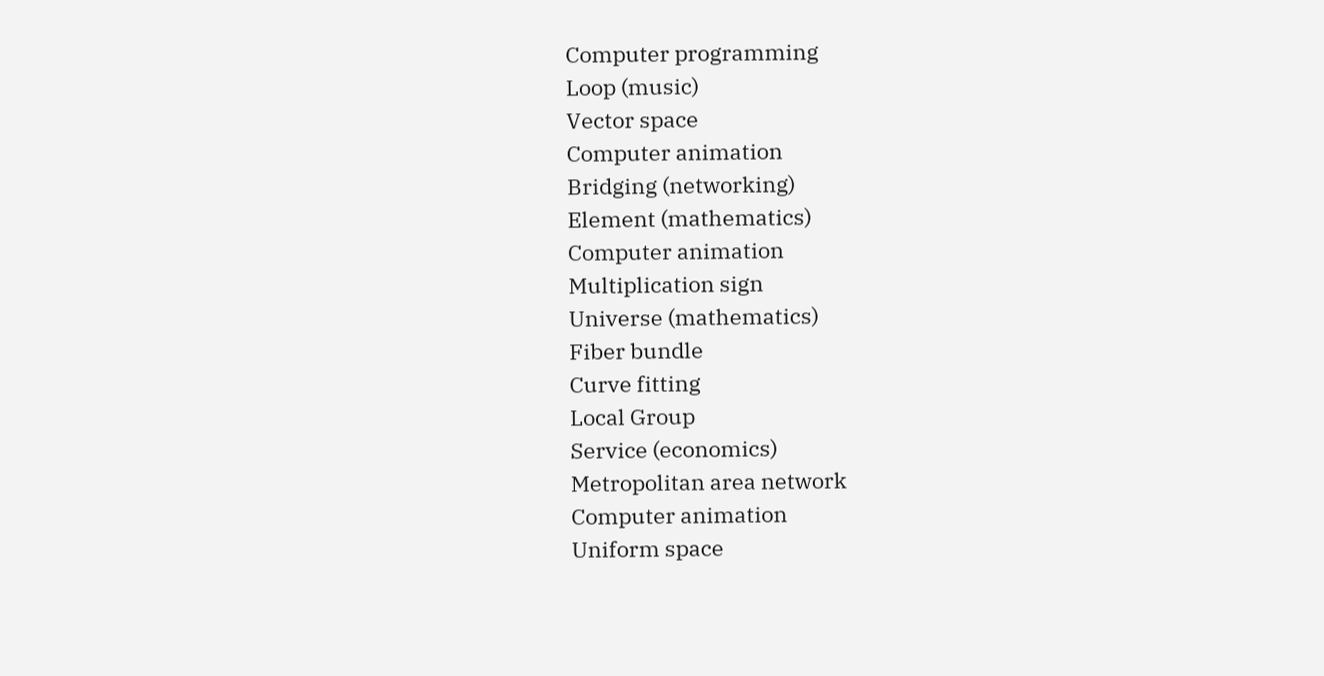Computer programming
Loop (music)
Vector space
Computer animation
Bridging (networking)
Element (mathematics)
Computer animation
Multiplication sign
Universe (mathematics)
Fiber bundle
Curve fitting
Local Group
Service (economics)
Metropolitan area network
Computer animation
Uniform space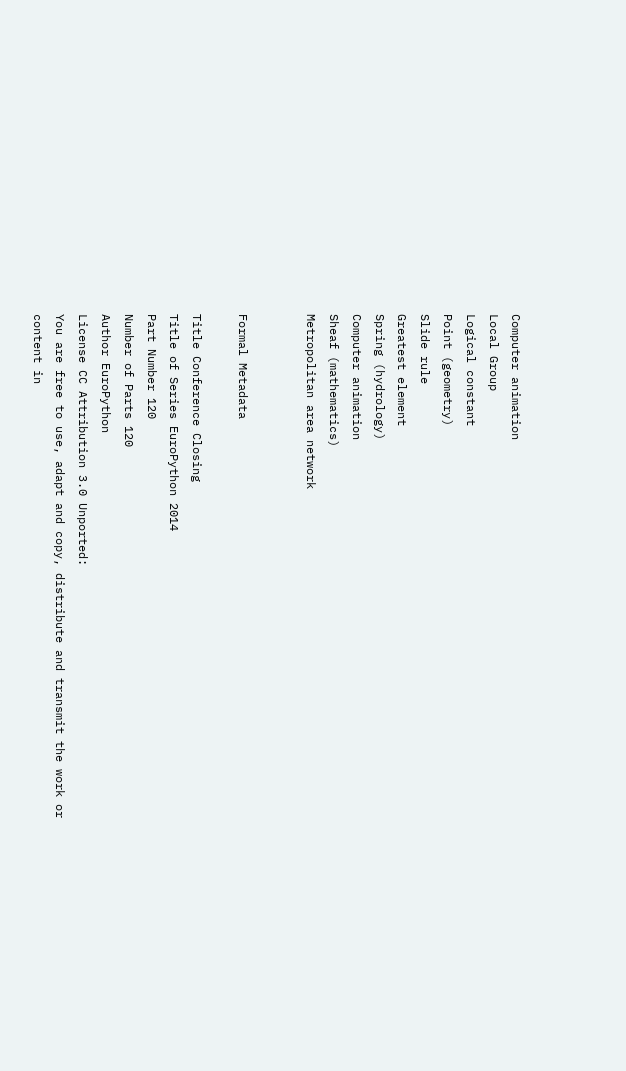Computer animation
Local Group
Logical constant
Point (geometry)
Slide rule
Greatest element
Spring (hydrology)
Computer animation
Sheaf (mathematics)
Metropolitan area network


Formal Metadata

Title Conference Closing
Title of Series EuroPython 2014
Part Number 120
Number of Parts 120
Author EuroPython
License CC Attribution 3.0 Unported:
You are free to use, adapt and copy, distribute and transmit the work or content in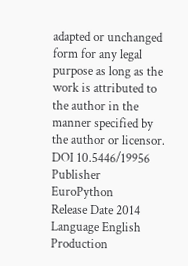adapted or unchanged form for any legal purpose as long as the work is attributed to the author in the manner specified by the author or licensor.
DOI 10.5446/19956
Publisher EuroPython
Release Date 2014
Language English
Production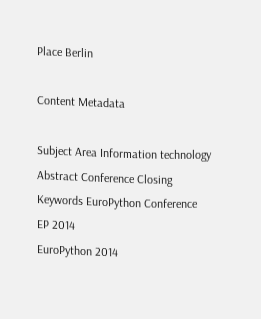Place Berlin

Content Metadata

Subject Area Information technology
Abstract Conference Closing
Keywords EuroPython Conference
EP 2014
EuroPython 2014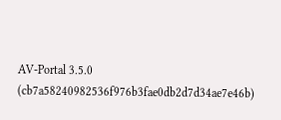AV-Portal 3.5.0 (cb7a58240982536f976b3fae0db2d7d34ae7e46b)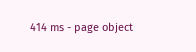414 ms - page object